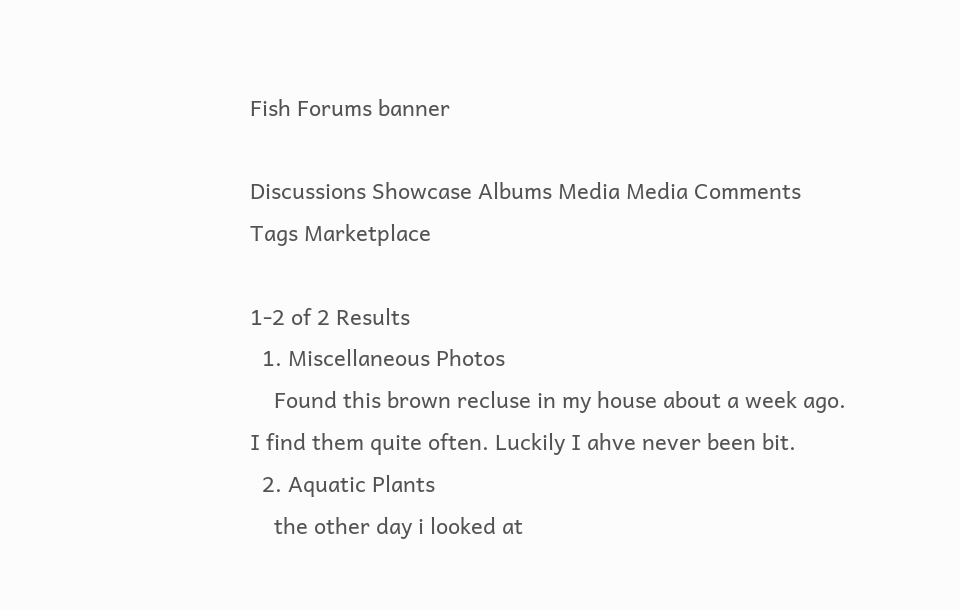Fish Forums banner

Discussions Showcase Albums Media Media Comments Tags Marketplace

1-2 of 2 Results
  1. Miscellaneous Photos
    Found this brown recluse in my house about a week ago. I find them quite often. Luckily I ahve never been bit.
  2. Aquatic Plants
    the other day i looked at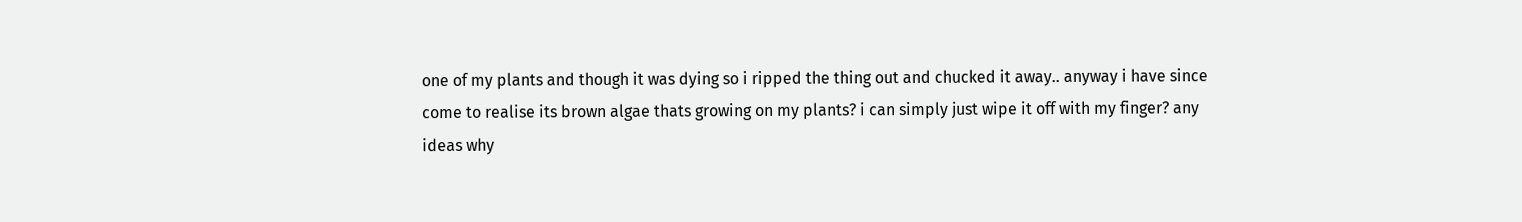one of my plants and though it was dying so i ripped the thing out and chucked it away.. anyway i have since come to realise its brown algae thats growing on my plants? i can simply just wipe it off with my finger? any ideas why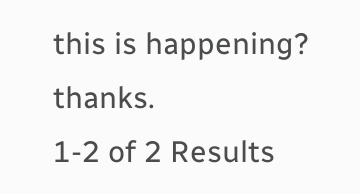this is happening? thanks.
1-2 of 2 Results